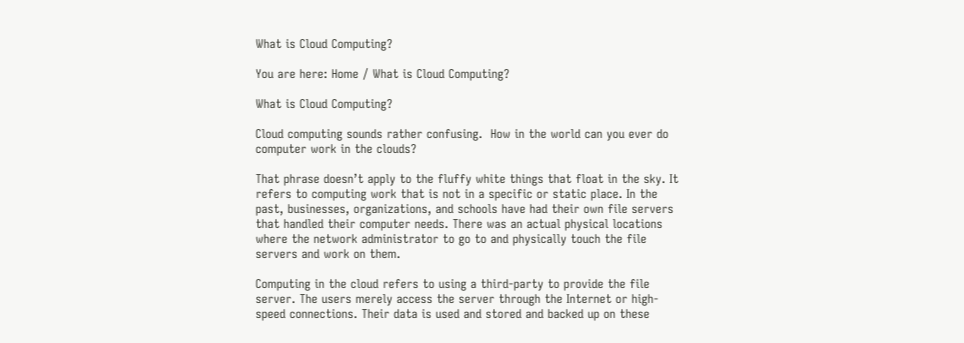What is Cloud Computing?

You are here: Home / What is Cloud Computing?

What is Cloud Computing?

Cloud computing sounds rather confusing.  How in the world can you ever do computer work in the clouds?

That phrase doesn’t apply to the fluffy white things that float in the sky. It refers to computing work that is not in a specific or static place. In the past, businesses, organizations, and schools have had their own file servers that handled their computer needs. There was an actual physical locations where the network administrator to go to and physically touch the file servers and work on them.

Computing in the cloud refers to using a third-party to provide the file server. The users merely access the server through the Internet or high-speed connections. Their data is used and stored and backed up on these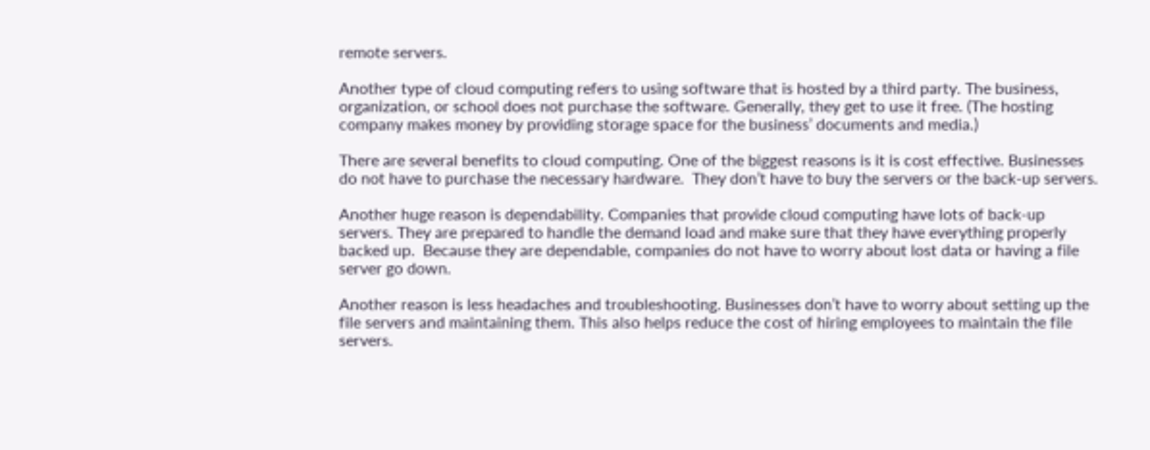remote servers.

Another type of cloud computing refers to using software that is hosted by a third party. The business, organization, or school does not purchase the software. Generally, they get to use it free. (The hosting company makes money by providing storage space for the business’ documents and media.)

There are several benefits to cloud computing. One of the biggest reasons is it is cost effective. Businesses do not have to purchase the necessary hardware.  They don’t have to buy the servers or the back-up servers.

Another huge reason is dependability. Companies that provide cloud computing have lots of back-up servers. They are prepared to handle the demand load and make sure that they have everything properly backed up.  Because they are dependable, companies do not have to worry about lost data or having a file server go down.

Another reason is less headaches and troubleshooting. Businesses don’t have to worry about setting up the file servers and maintaining them. This also helps reduce the cost of hiring employees to maintain the file servers.